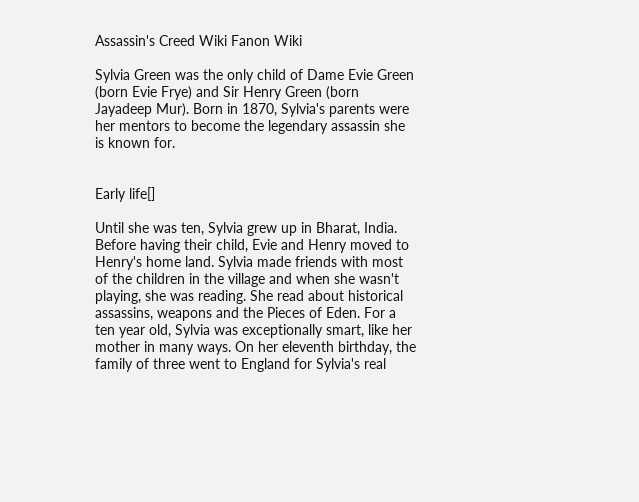Assassin's Creed Wiki Fanon Wiki

Sylvia Green was the only child of Dame Evie Green (born Evie Frye) and Sir Henry Green (born Jayadeep Mur). Born in 1870, Sylvia's parents were her mentors to become the legendary assassin she is known for.


Early life[]

Until she was ten, Sylvia grew up in Bharat, India. Before having their child, Evie and Henry moved to Henry's home land. Sylvia made friends with most of the children in the village and when she wasn't playing, she was reading. She read about historical assassins, weapons and the Pieces of Eden. For a ten year old, Sylvia was exceptionally smart, like her mother in many ways. On her eleventh birthday, the family of three went to England for Sylvia's real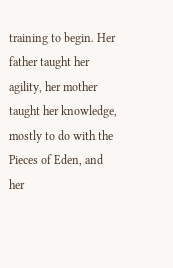training to begin. Her father taught her agility, her mother taught her knowledge, mostly to do with the Pieces of Eden, and her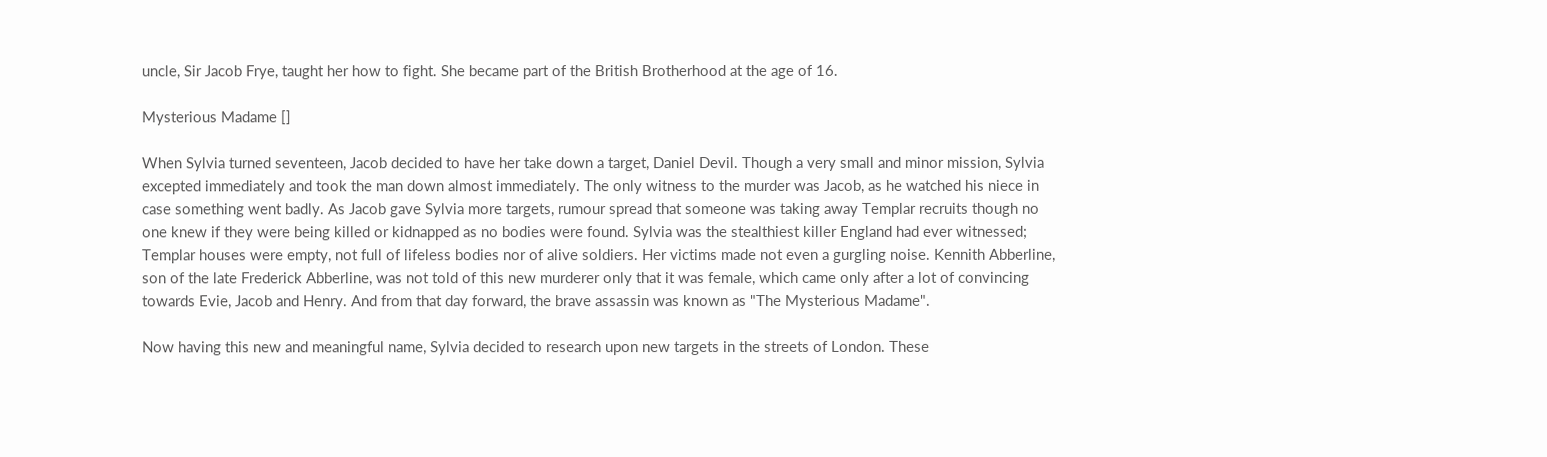uncle, Sir Jacob Frye, taught her how to fight. She became part of the British Brotherhood at the age of 16.

Mysterious Madame []

When Sylvia turned seventeen, Jacob decided to have her take down a target, Daniel Devil. Though a very small and minor mission, Sylvia excepted immediately and took the man down almost immediately. The only witness to the murder was Jacob, as he watched his niece in case something went badly. As Jacob gave Sylvia more targets, rumour spread that someone was taking away Templar recruits though no one knew if they were being killed or kidnapped as no bodies were found. Sylvia was the stealthiest killer England had ever witnessed; Templar houses were empty, not full of lifeless bodies nor of alive soldiers. Her victims made not even a gurgling noise. Kennith Abberline, son of the late Frederick Abberline, was not told of this new murderer only that it was female, which came only after a lot of convincing towards Evie, Jacob and Henry. And from that day forward, the brave assassin was known as "The Mysterious Madame".

Now having this new and meaningful name, Sylvia decided to research upon new targets in the streets of London. These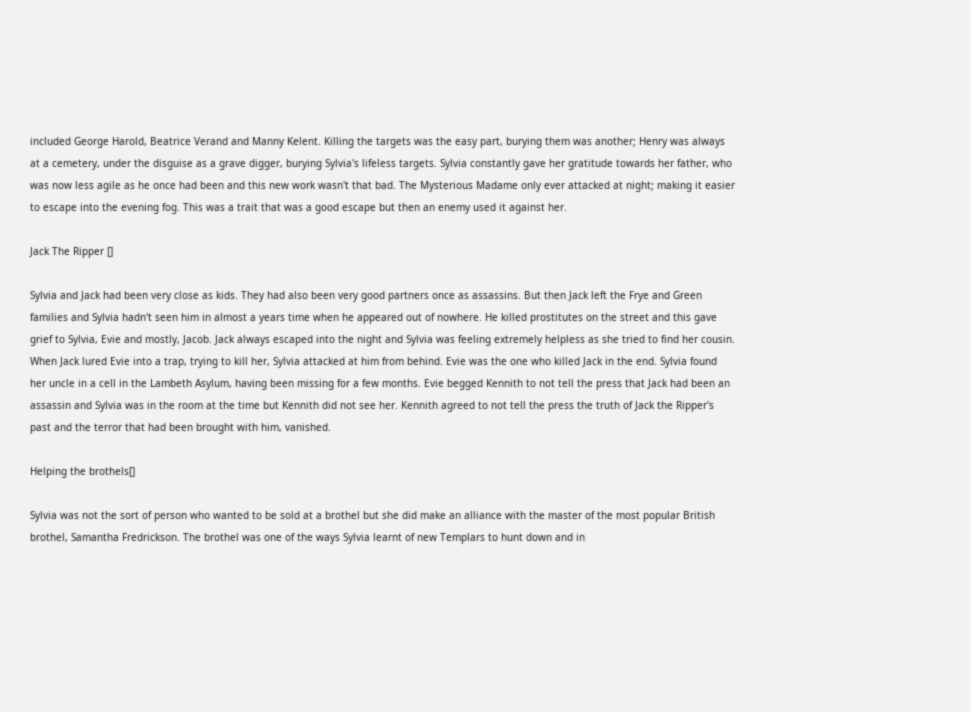included George Harold, Beatrice Verand and Manny Kelent. Killing the targets was the easy part, burying them was another; Henry was always at a cemetery, under the disguise as a grave digger, burying Sylvia's lifeless targets. Sylvia constantly gave her gratitude towards her father, who was now less agile as he once had been and this new work wasn't that bad. The Mysterious Madame only ever attacked at night; making it easier to escape into the evening fog. This was a trait that was a good escape but then an enemy used it against her.

Jack The Ripper []

Sylvia and Jack had been very close as kids. They had also been very good partners once as assassins. But then Jack left the Frye and Green families and Sylvia hadn't seen him in almost a years time when he appeared out of nowhere. He killed prostitutes on the street and this gave grief to Sylvia, Evie and mostly, Jacob. Jack always escaped into the night and Sylvia was feeling extremely helpless as she tried to find her cousin. When Jack lured Evie into a trap, trying to kill her, Sylvia attacked at him from behind. Evie was the one who killed Jack in the end. Sylvia found her uncle in a cell in the Lambeth Asylum, having been missing for a few months. Evie begged Kennith to not tell the press that Jack had been an assassin and Sylvia was in the room at the time but Kennith did not see her. Kennith agreed to not tell the press the truth of Jack the Ripper's past and the terror that had been brought with him, vanished.

Helping the brothels[]

Sylvia was not the sort of person who wanted to be sold at a brothel but she did make an alliance with the master of the most popular British brothel, Samantha Fredrickson. The brothel was one of the ways Sylvia learnt of new Templars to hunt down and in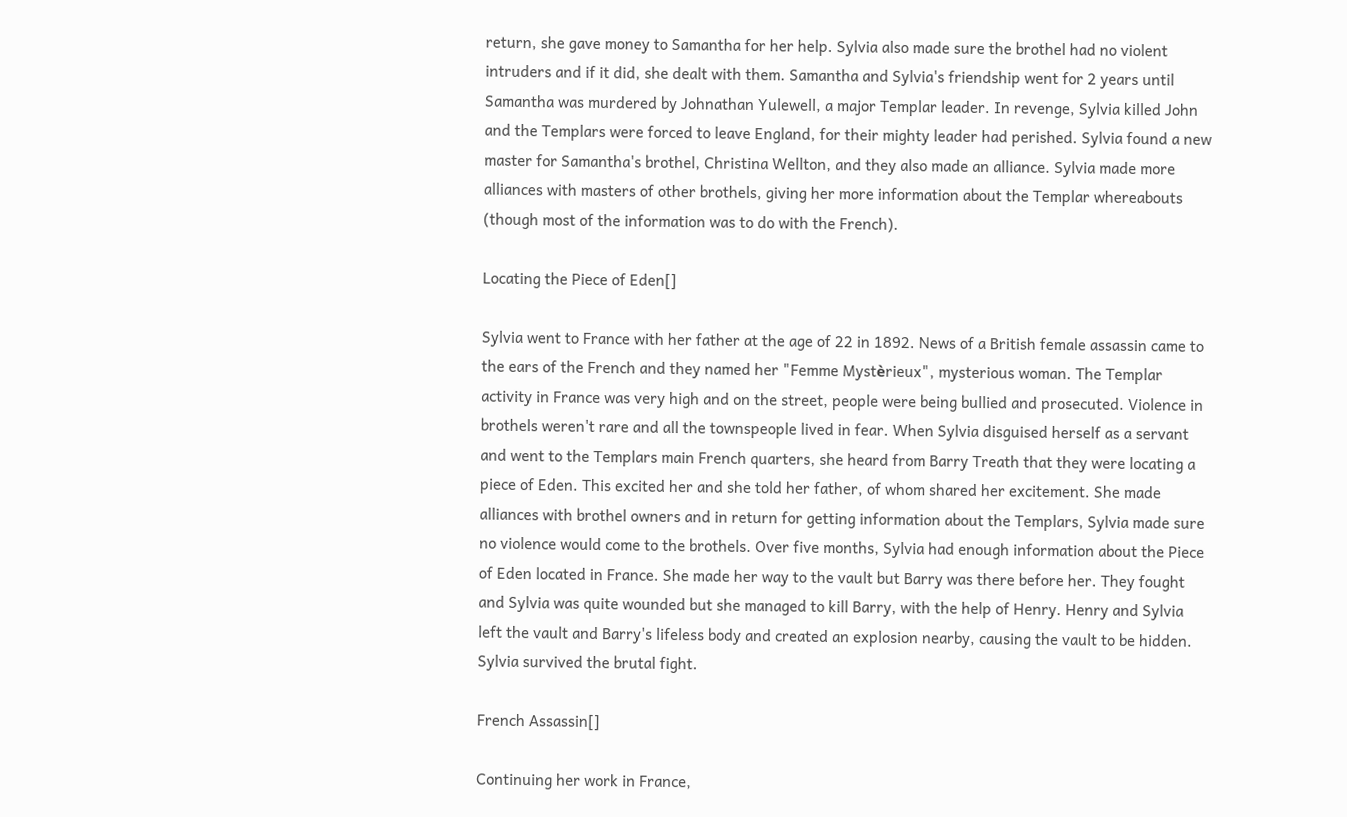return, she gave money to Samantha for her help. Sylvia also made sure the brothel had no violent intruders and if it did, she dealt with them. Samantha and Sylvia's friendship went for 2 years until Samantha was murdered by Johnathan Yulewell, a major Templar leader. In revenge, Sylvia killed John and the Templars were forced to leave England, for their mighty leader had perished. Sylvia found a new master for Samantha's brothel, Christina Wellton, and they also made an alliance. Sylvia made more alliances with masters of other brothels, giving her more information about the Templar whereabouts (though most of the information was to do with the French).

Locating the Piece of Eden[]

Sylvia went to France with her father at the age of 22 in 1892. News of a British female assassin came to the ears of the French and they named her "Femme Mystѐrieux", mysterious woman. The Templar activity in France was very high and on the street, people were being bullied and prosecuted. Violence in brothels weren't rare and all the townspeople lived in fear. When Sylvia disguised herself as a servant and went to the Templars main French quarters, she heard from Barry Treath that they were locating a piece of Eden. This excited her and she told her father, of whom shared her excitement. She made alliances with brothel owners and in return for getting information about the Templars, Sylvia made sure no violence would come to the brothels. Over five months, Sylvia had enough information about the Piece of Eden located in France. She made her way to the vault but Barry was there before her. They fought and Sylvia was quite wounded but she managed to kill Barry, with the help of Henry. Henry and Sylvia left the vault and Barry's lifeless body and created an explosion nearby, causing the vault to be hidden. Sylvia survived the brutal fight.

French Assassin[]

Continuing her work in France,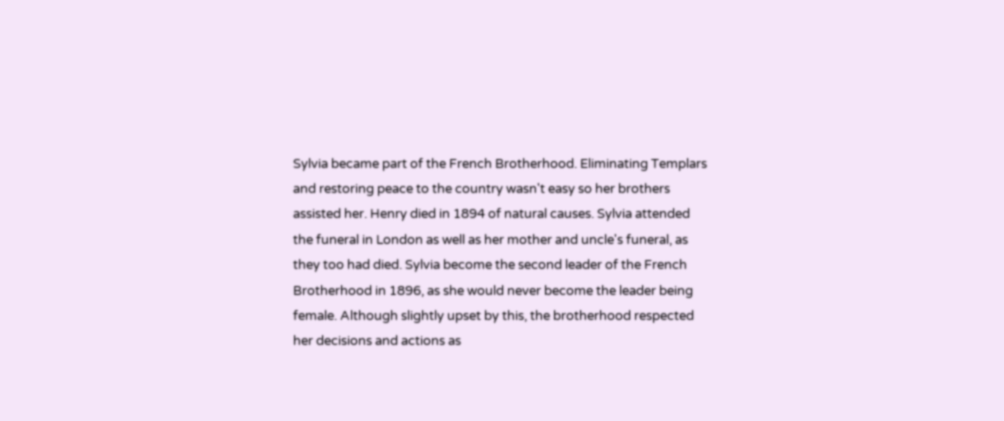Sylvia became part of the French Brotherhood. Eliminating Templars and restoring peace to the country wasn't easy so her brothers assisted her. Henry died in 1894 of natural causes. Sylvia attended the funeral in London as well as her mother and uncle's funeral, as they too had died. Sylvia become the second leader of the French Brotherhood in 1896, as she would never become the leader being female. Although slightly upset by this, the brotherhood respected her decisions and actions as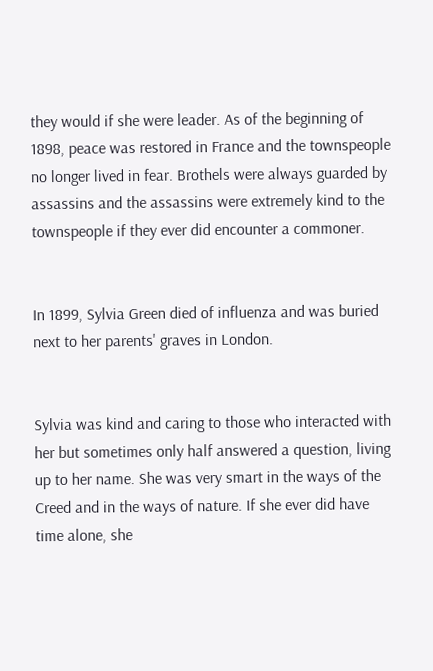they would if she were leader. As of the beginning of 1898, peace was restored in France and the townspeople no longer lived in fear. Brothels were always guarded by assassins and the assassins were extremely kind to the townspeople if they ever did encounter a commoner.


In 1899, Sylvia Green died of influenza and was buried next to her parents' graves in London.


Sylvia was kind and caring to those who interacted with her but sometimes only half answered a question, living up to her name. She was very smart in the ways of the Creed and in the ways of nature. If she ever did have time alone, she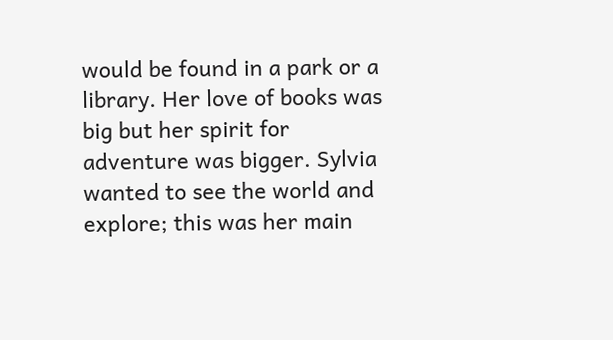would be found in a park or a library. Her love of books was big but her spirit for adventure was bigger. Sylvia wanted to see the world and explore; this was her main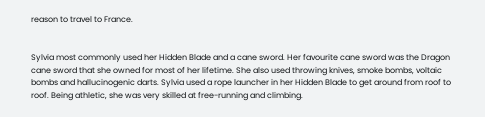reason to travel to France.


Sylvia most commonly used her Hidden Blade and a cane sword. Her favourite cane sword was the Dragon cane sword that she owned for most of her lifetime. She also used throwing knives, smoke bombs, voltaic bombs and hallucinogenic darts. Sylvia used a rope launcher in her Hidden Blade to get around from roof to roof. Being athletic, she was very skilled at free-running and climbing.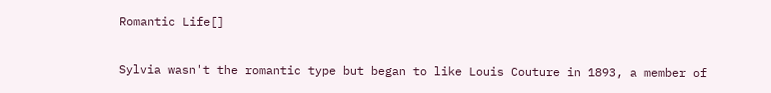Romantic Life[]

Sylvia wasn't the romantic type but began to like Louis Couture in 1893, a member of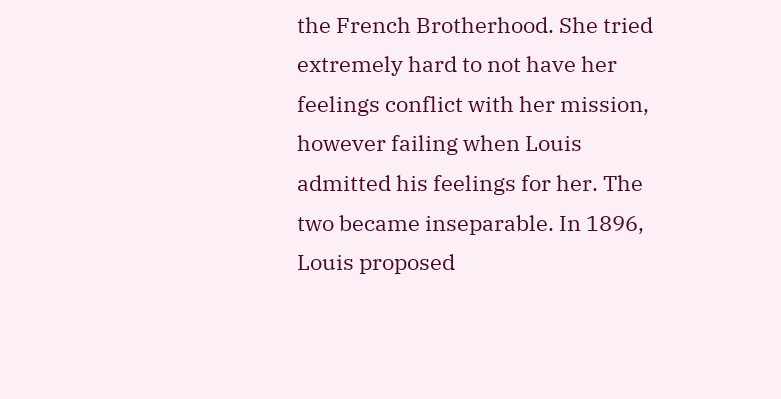the French Brotherhood. She tried extremely hard to not have her feelings conflict with her mission, however failing when Louis admitted his feelings for her. The two became inseparable. In 1896, Louis proposed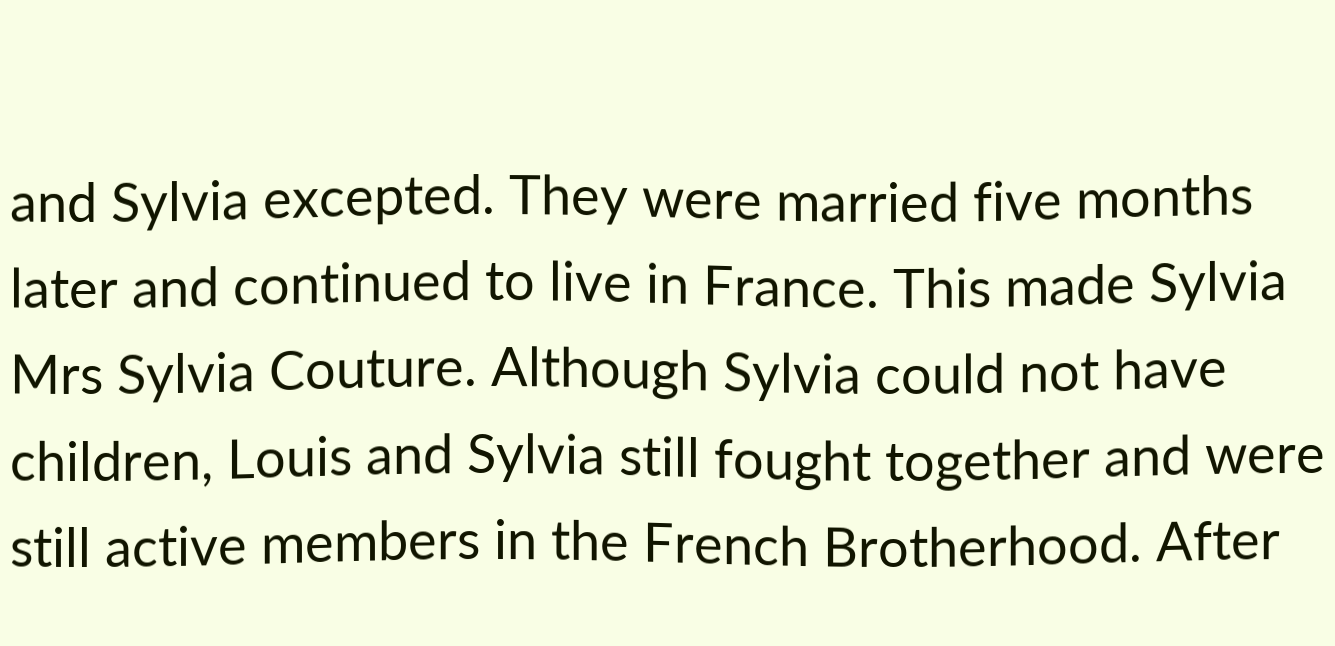and Sylvia excepted. They were married five months later and continued to live in France. This made Sylvia Mrs Sylvia Couture. Although Sylvia could not have children, Louis and Sylvia still fought together and were still active members in the French Brotherhood. After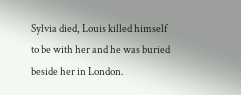Sylvia died, Louis killed himself to be with her and he was buried beside her in London.